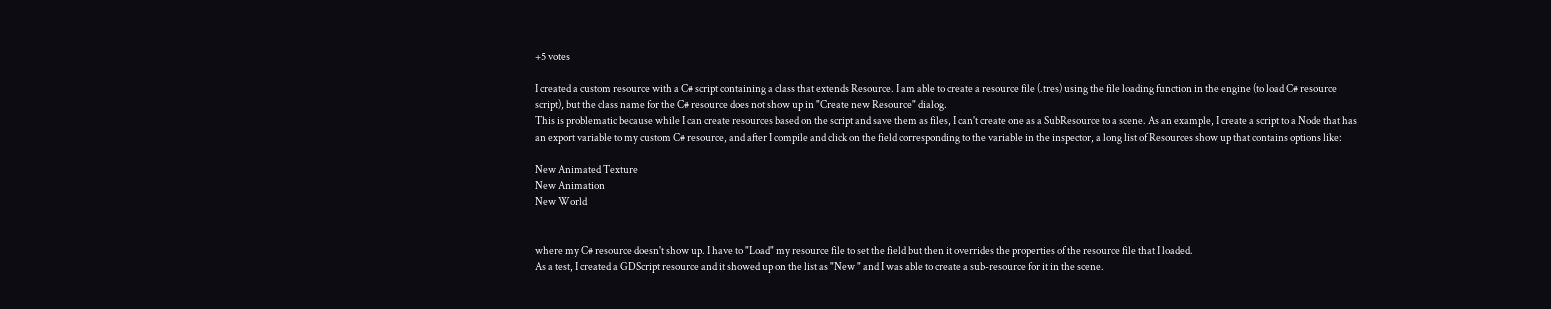+5 votes

I created a custom resource with a C# script containing a class that extends Resource. I am able to create a resource file (.tres) using the file loading function in the engine (to load C# resource script), but the class name for the C# resource does not show up in "Create new Resource" dialog.
This is problematic because while I can create resources based on the script and save them as files, I can't create one as a SubResource to a scene. As an example, I create a script to a Node that has an export variable to my custom C# resource, and after I compile and click on the field corresponding to the variable in the inspector, a long list of Resources show up that contains options like:

New Animated Texture
New Animation
New World


where my C# resource doesn't show up. I have to "Load" my resource file to set the field but then it overrides the properties of the resource file that I loaded.
As a test, I created a GDScript resource and it showed up on the list as "New " and I was able to create a sub-resource for it in the scene.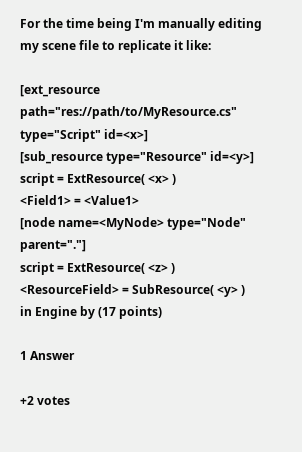For the time being I'm manually editing my scene file to replicate it like:

[ext_resource path="res://path/to/MyResource.cs" type="Script" id=<x>]
[sub_resource type="Resource" id=<y>]
script = ExtResource( <x> )
<Field1> = <Value1>
[node name=<MyNode> type="Node" parent="."]
script = ExtResource( <z> )
<ResourceField> = SubResource( <y> )
in Engine by (17 points)

1 Answer

+2 votes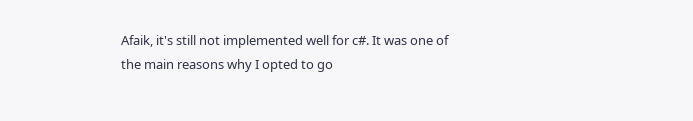Afaik, it's still not implemented well for c#. It was one of the main reasons why I opted to go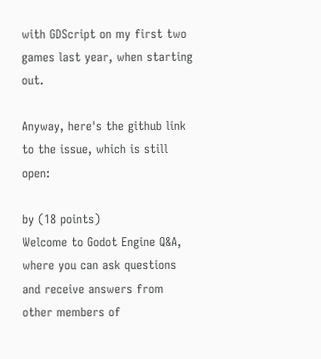with GDScript on my first two games last year, when starting out.

Anyway, here's the github link to the issue, which is still open:

by (18 points)
Welcome to Godot Engine Q&A, where you can ask questions and receive answers from other members of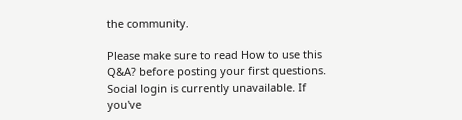the community.

Please make sure to read How to use this Q&A? before posting your first questions.
Social login is currently unavailable. If you've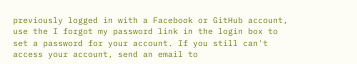previously logged in with a Facebook or GitHub account, use the I forgot my password link in the login box to set a password for your account. If you still can't access your account, send an email to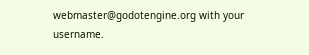webmaster@godotengine.org with your username.